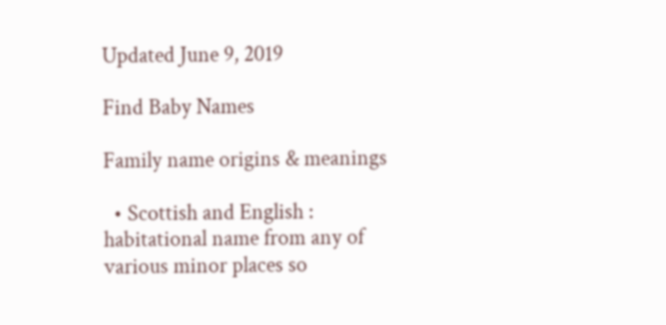Updated June 9, 2019

Find Baby Names

Family name origins & meanings

  • Scottish and English : habitational name from any of various minor places so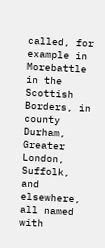called, for example in Morebattle in the Scottish Borders, in county Durham, Greater London, Suffolk, and elsewhere, all named with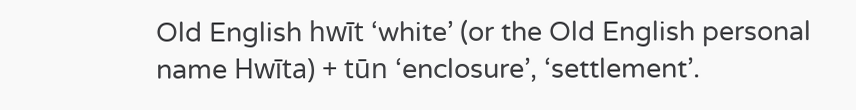Old English hwīt ‘white’ (or the Old English personal name Hwīta) + tūn ‘enclosure’, ‘settlement’.